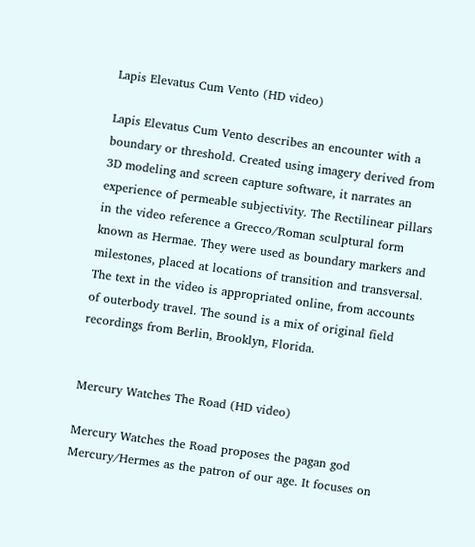Lapis Elevatus Cum Vento (HD video)

Lapis Elevatus Cum Vento describes an encounter with a boundary or threshold. Created using imagery derived from 3D modeling and screen capture software, it narrates an experience of permeable subjectivity. The Rectilinear pillars in the video reference a Grecco/Roman sculptural form known as Hermae. They were used as boundary markers and milestones, placed at locations of transition and transversal. The text in the video is appropriated online, from accounts of outerbody travel. The sound is a mix of original field recordings from Berlin, Brooklyn, Florida.


Mercury Watches The Road (HD video)

Mercury Watches the Road proposes the pagan god Mercury/Hermes as the patron of our age. It focuses on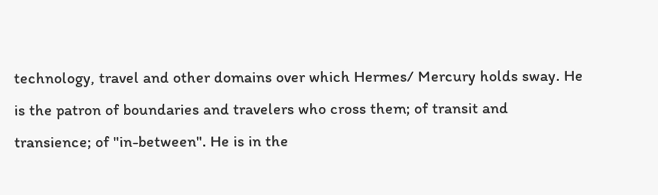technology, travel and other domains over which Hermes/ Mercury holds sway. He is the patron of boundaries and travelers who cross them; of transit and transience; of "in-between". He is in the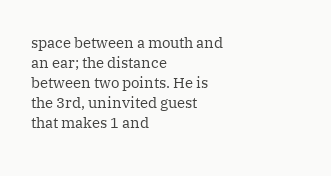space between a mouth and an ear; the distance between two points. He is the 3rd, uninvited guest that makes 1 and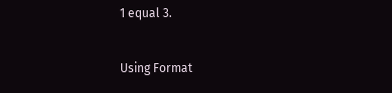1 equal 3.


Using Format